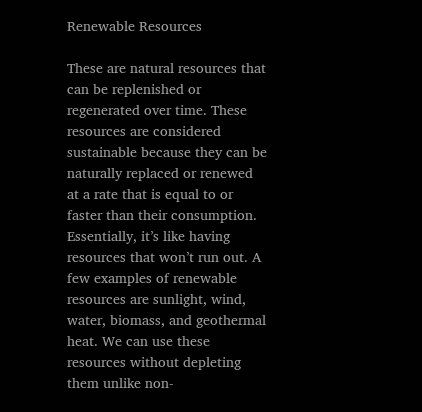Renewable Resources

These are natural resources that can be replenished or regenerated over time. These resources are considered sustainable because they can be naturally replaced or renewed at a rate that is equal to or faster than their consumption. Essentially, it’s like having resources that won’t run out. A few examples of renewable resources are sunlight, wind, water, biomass, and geothermal heat. We can use these resources without depleting them unlike non-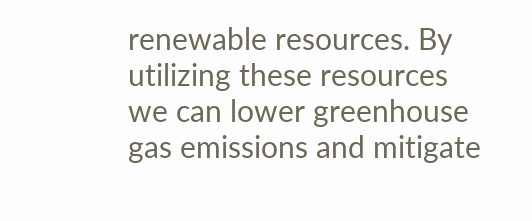renewable resources. By utilizing these resources we can lower greenhouse gas emissions and mitigate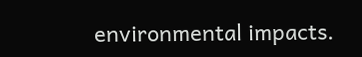environmental impacts.